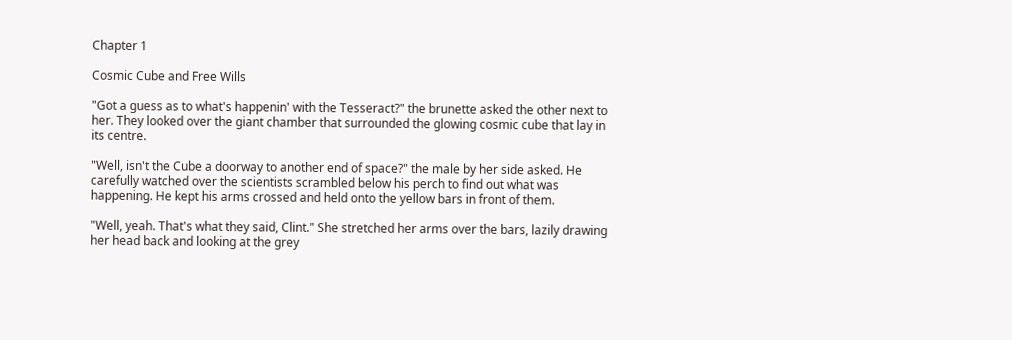Chapter 1

Cosmic Cube and Free Wills

"Got a guess as to what's happenin' with the Tesseract?" the brunette asked the other next to her. They looked over the giant chamber that surrounded the glowing cosmic cube that lay in its centre.

"Well, isn't the Cube a doorway to another end of space?" the male by her side asked. He carefully watched over the scientists scrambled below his perch to find out what was happening. He kept his arms crossed and held onto the yellow bars in front of them.

"Well, yeah. That's what they said, Clint." She stretched her arms over the bars, lazily drawing her head back and looking at the grey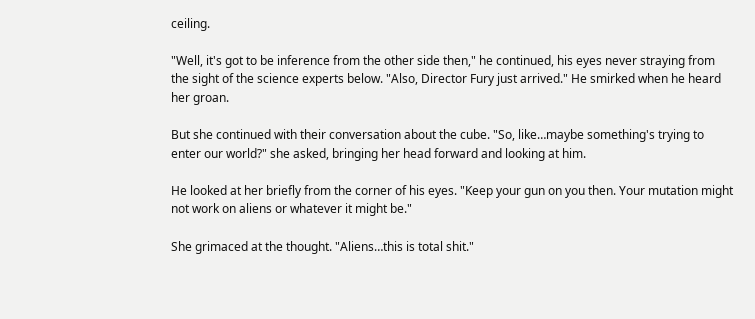ceiling.

"Well, it's got to be inference from the other side then," he continued, his eyes never straying from the sight of the science experts below. "Also, Director Fury just arrived." He smirked when he heard her groan.

But she continued with their conversation about the cube. "So, like…maybe something's trying to enter our world?" she asked, bringing her head forward and looking at him.

He looked at her briefly from the corner of his eyes. "Keep your gun on you then. Your mutation might not work on aliens or whatever it might be."

She grimaced at the thought. "Aliens…this is total shit."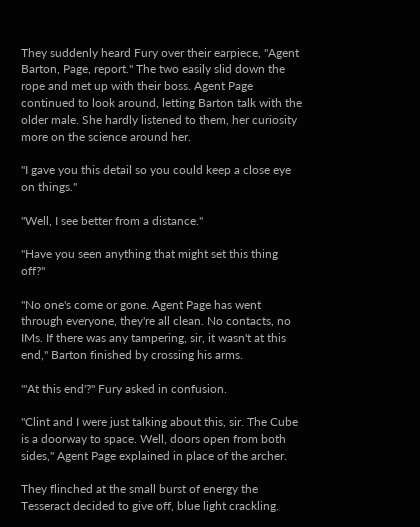They suddenly heard Fury over their earpiece, "Agent Barton, Page, report." The two easily slid down the rope and met up with their boss. Agent Page continued to look around, letting Barton talk with the older male. She hardly listened to them, her curiosity more on the science around her.

"I gave you this detail so you could keep a close eye on things."

"Well, I see better from a distance."

"Have you seen anything that might set this thing off?"

"No one's come or gone. Agent Page has went through everyone, they're all clean. No contacts, no IMs. If there was any tampering, sir, it wasn't at this end," Barton finished by crossing his arms.

"'At this end'?" Fury asked in confusion.

"Clint and I were just talking about this, sir. The Cube is a doorway to space. Well, doors open from both sides," Agent Page explained in place of the archer.

They flinched at the small burst of energy the Tesseract decided to give off, blue light crackling.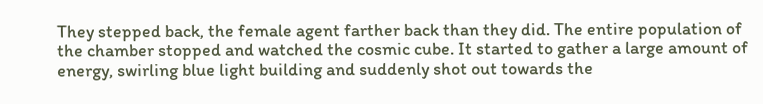They stepped back, the female agent farther back than they did. The entire population of the chamber stopped and watched the cosmic cube. It started to gather a large amount of energy, swirling blue light building and suddenly shot out towards the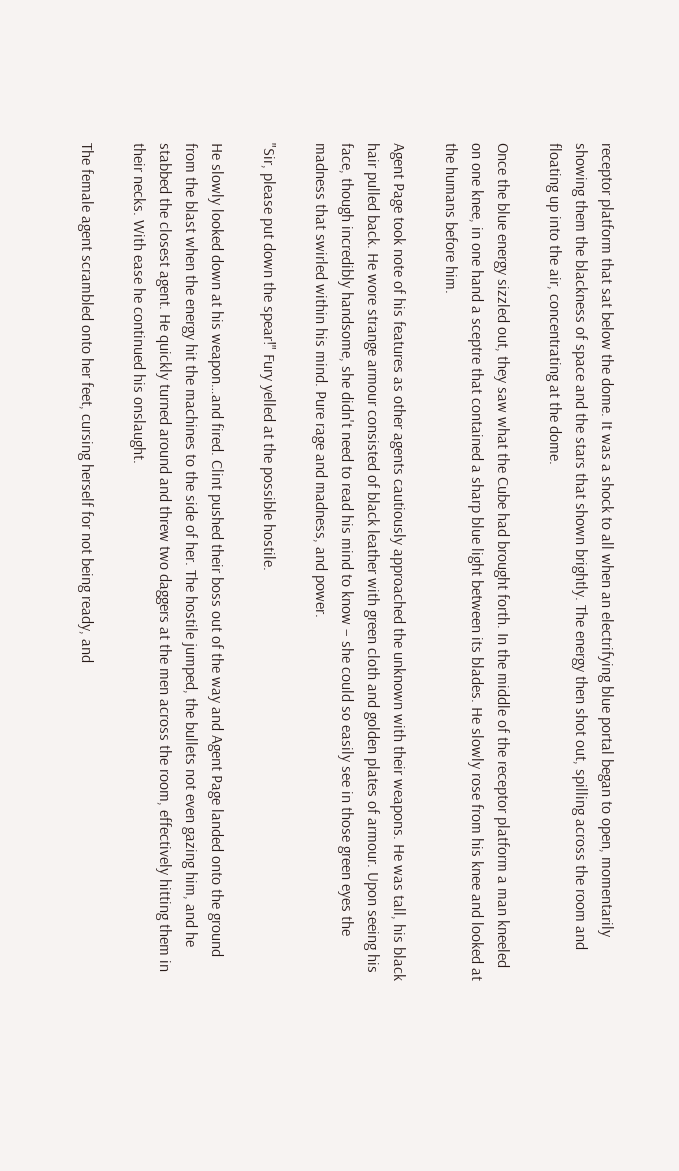receptor platform that sat below the dome. It was a shock to all when an electrifying blue portal began to open, momentarily showing them the blackness of space and the stars that shown brightly. The energy then shot out, spilling across the room and floating up into the air, concentrating at the dome.

Once the blue energy sizzled out, they saw what the Cube had brought forth. In the middle of the receptor platform a man kneeled on one knee, in one hand a sceptre that contained a sharp blue light between its blades. He slowly rose from his knee and looked at the humans before him.

Agent Page took note of his features as other agents cautiously approached the unknown with their weapons. He was tall, his black hair pulled back. He wore strange armour consisted of black leather with green cloth and golden plates of armour. Upon seeing his face, though incredibly handsome, she didn't need to read his mind to know – she could so easily see in those green eyes the madness that swirled within his mind. Pure rage and madness, and power.

"Sir, please put down the spear!" Fury yelled at the possible hostile.

He slowly looked down at his weapon…and fired. Clint pushed their boss out of the way and Agent Page landed onto the ground from the blast when the energy hit the machines to the side of her. The hostile jumped, the bullets not even gazing him, and he stabbed the closest agent. He quickly turned around and threw two daggers at the men across the room, effectively hitting them in their necks. With ease he continued his onslaught.

The female agent scrambled onto her feet, cursing herself for not being ready, and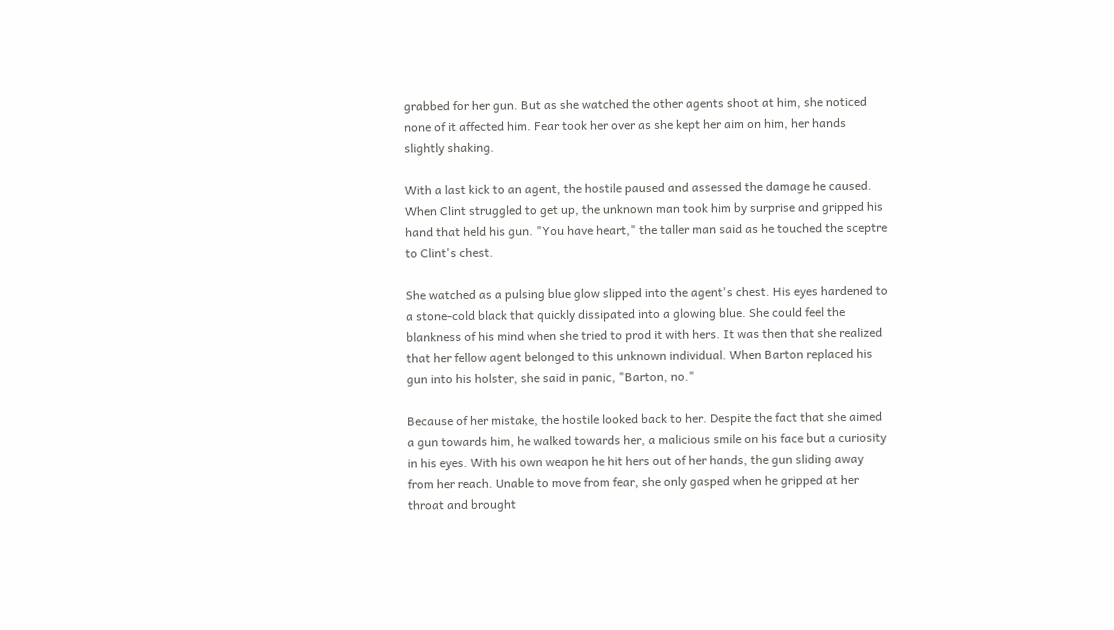grabbed for her gun. But as she watched the other agents shoot at him, she noticed none of it affected him. Fear took her over as she kept her aim on him, her hands slightly shaking.

With a last kick to an agent, the hostile paused and assessed the damage he caused. When Clint struggled to get up, the unknown man took him by surprise and gripped his hand that held his gun. "You have heart," the taller man said as he touched the sceptre to Clint's chest.

She watched as a pulsing blue glow slipped into the agent's chest. His eyes hardened to a stone-cold black that quickly dissipated into a glowing blue. She could feel the blankness of his mind when she tried to prod it with hers. It was then that she realized that her fellow agent belonged to this unknown individual. When Barton replaced his gun into his holster, she said in panic, "Barton, no."

Because of her mistake, the hostile looked back to her. Despite the fact that she aimed a gun towards him, he walked towards her, a malicious smile on his face but a curiosity in his eyes. With his own weapon he hit hers out of her hands, the gun sliding away from her reach. Unable to move from fear, she only gasped when he gripped at her throat and brought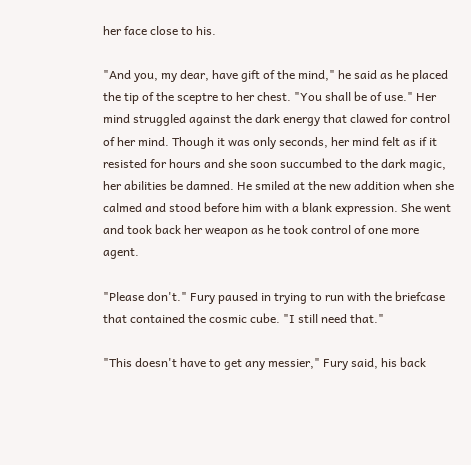her face close to his.

"And you, my dear, have gift of the mind," he said as he placed the tip of the sceptre to her chest. "You shall be of use." Her mind struggled against the dark energy that clawed for control of her mind. Though it was only seconds, her mind felt as if it resisted for hours and she soon succumbed to the dark magic, her abilities be damned. He smiled at the new addition when she calmed and stood before him with a blank expression. She went and took back her weapon as he took control of one more agent.

"Please don't." Fury paused in trying to run with the briefcase that contained the cosmic cube. "I still need that."

"This doesn't have to get any messier," Fury said, his back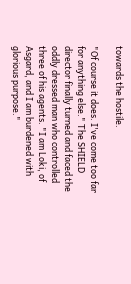towards the hostile.

"Of course it does. I've come too far for anything else." The SHIELD director finally turned and faced the oddly dressed man who controlled three of his agents. "I am Loki, of Asgard, and I am burdened with glorious purpose."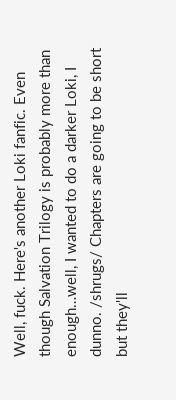Well, fuck. Here's another Loki fanfic. Even though Salvation Trilogy is probably more than enough…well, I wanted to do a darker Loki, I dunno. /shrugs/ Chapters are going to be short but they'll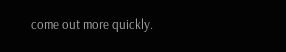come out more quickly.